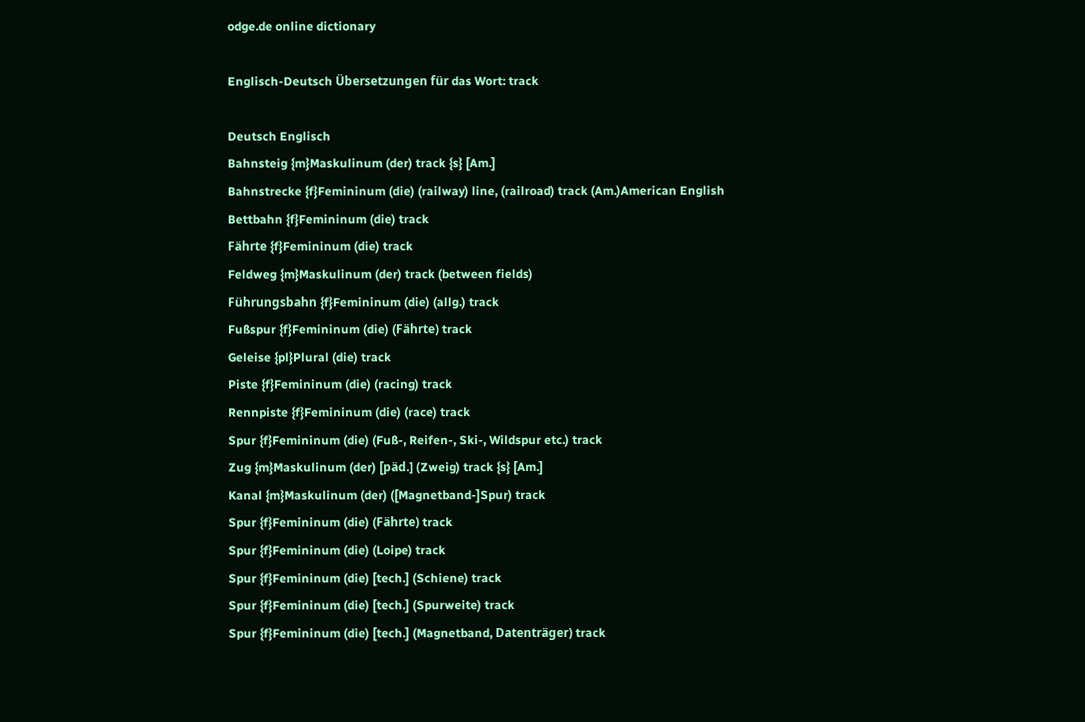odge.de online dictionary

Englisch-Deutsch Übersetzungen für das Wort: track

Deutsch Englisch
Bahnsteig {m}Maskulinum (der) track {s} [Am.]
Bahnstrecke {f}Femininum (die) (railway) line, (railroad) track (Am.)American English
Bettbahn {f}Femininum (die) track
Fährte {f}Femininum (die) track
Feldweg {m}Maskulinum (der) track (between fields)
Führungsbahn {f}Femininum (die) (allg.) track
Fußspur {f}Femininum (die) (Fährte) track
Geleise {pl}Plural (die) track
Piste {f}Femininum (die) (racing) track
Rennpiste {f}Femininum (die) (race) track
Spur {f}Femininum (die) (Fuß-, Reifen-, Ski-, Wildspur etc.) track
Zug {m}Maskulinum (der) [päd.] (Zweig) track {s} [Am.]
Kanal {m}Maskulinum (der) ([Magnetband-]Spur) track
Spur {f}Femininum (die) (Fährte) track
Spur {f}Femininum (die) (Loipe) track
Spur {f}Femininum (die) [tech.] (Schiene) track
Spur {f}Femininum (die) [tech.] (Spurweite) track
Spur {f}Femininum (die) [tech.] (Magnetband, Datenträger) track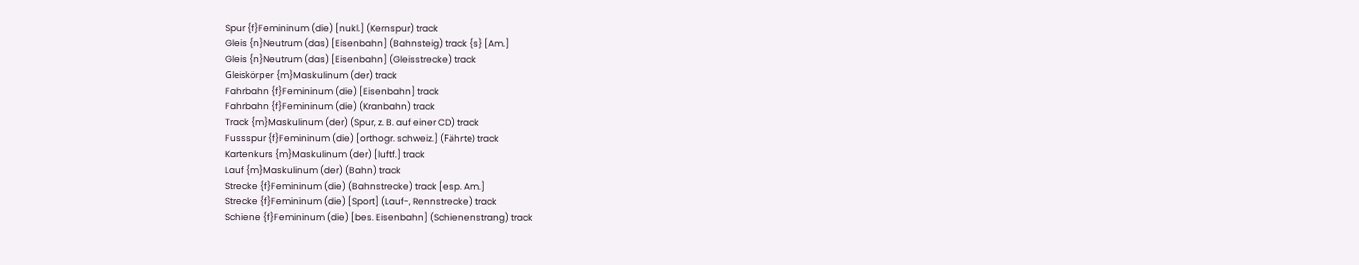Spur {f}Femininum (die) [nukl.] (Kernspur) track
Gleis {n}Neutrum (das) [Eisenbahn] (Bahnsteig) track {s} [Am.]
Gleis {n}Neutrum (das) [Eisenbahn] (Gleisstrecke) track
Gleiskörper {m}Maskulinum (der) track
Fahrbahn {f}Femininum (die) [Eisenbahn] track
Fahrbahn {f}Femininum (die) (Kranbahn) track
Track {m}Maskulinum (der) (Spur, z. B. auf einer CD) track
Fussspur {f}Femininum (die) [orthogr. schweiz.] (Fährte) track
Kartenkurs {m}Maskulinum (der) [luftf.] track
Lauf {m}Maskulinum (der) (Bahn) track
Strecke {f}Femininum (die) (Bahnstrecke) track [esp. Am.]
Strecke {f}Femininum (die) [Sport] (Lauf-, Rennstrecke) track
Schiene {f}Femininum (die) [bes. Eisenbahn] (Schienenstrang) track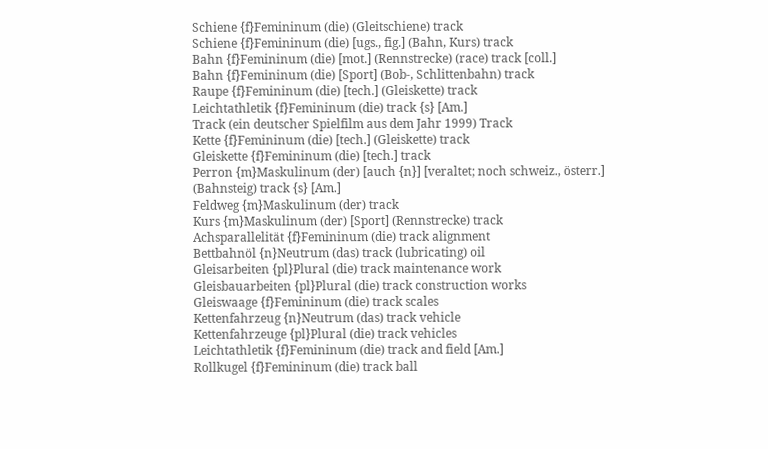Schiene {f}Femininum (die) (Gleitschiene) track
Schiene {f}Femininum (die) [ugs., fig.] (Bahn, Kurs) track
Bahn {f}Femininum (die) [mot.] (Rennstrecke) (race) track [coll.]
Bahn {f}Femininum (die) [Sport] (Bob-, Schlittenbahn) track
Raupe {f}Femininum (die) [tech.] (Gleiskette) track
Leichtathletik {f}Femininum (die) track {s} [Am.]
Track (ein deutscher Spielfilm aus dem Jahr 1999) Track
Kette {f}Femininum (die) [tech.] (Gleiskette) track
Gleiskette {f}Femininum (die) [tech.] track
Perron {m}Maskulinum (der) [auch {n}] [veraltet; noch schweiz., österr.] (Bahnsteig) track {s} [Am.]
Feldweg {m}Maskulinum (der) track
Kurs {m}Maskulinum (der) [Sport] (Rennstrecke) track
Achsparallelität {f}Femininum (die) track alignment
Bettbahnöl {n}Neutrum (das) track (lubricating) oil
Gleisarbeiten {pl}Plural (die) track maintenance work
Gleisbauarbeiten {pl}Plural (die) track construction works
Gleiswaage {f}Femininum (die) track scales
Kettenfahrzeug {n}Neutrum (das) track vehicle
Kettenfahrzeuge {pl}Plural (die) track vehicles
Leichtathletik {f}Femininum (die) track and field [Am.]
Rollkugel {f}Femininum (die) track ball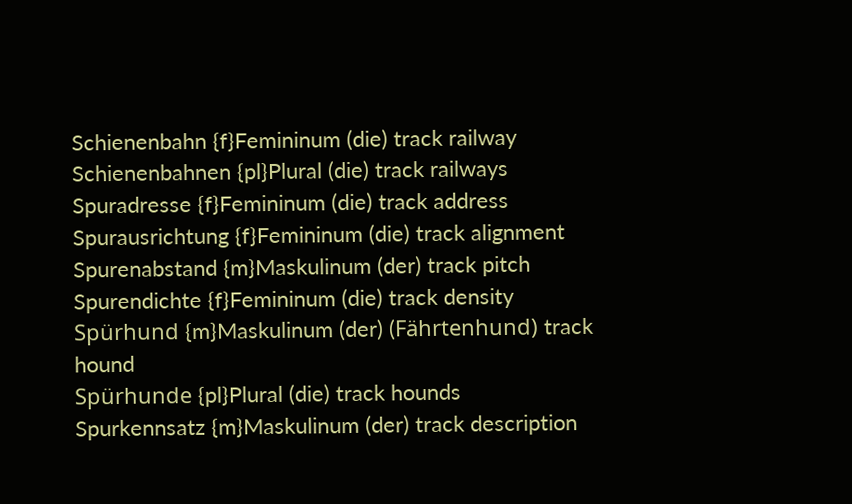Schienenbahn {f}Femininum (die) track railway
Schienenbahnen {pl}Plural (die) track railways
Spuradresse {f}Femininum (die) track address
Spurausrichtung {f}Femininum (die) track alignment
Spurenabstand {m}Maskulinum (der) track pitch
Spurendichte {f}Femininum (die) track density
Spürhund {m}Maskulinum (der) (Fährtenhund) track hound
Spürhunde {pl}Plural (die) track hounds
Spurkennsatz {m}Maskulinum (der) track description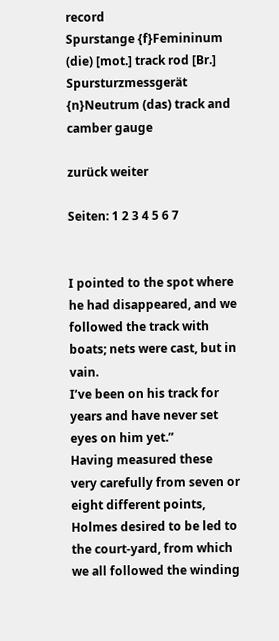record
Spurstange {f}Femininum (die) [mot.] track rod [Br.]
Spursturzmessgerät {n}Neutrum (das) track and camber gauge

zurück weiter

Seiten: 1 2 3 4 5 6 7


I pointed to the spot where he had disappeared, and we followed the track with boats; nets were cast, but in vain.
I’ve been on his track for years and have never set eyes on him yet.”
Having measured these very carefully from seven or eight different points, Holmes desired to be led to the court-yard, from which we all followed the winding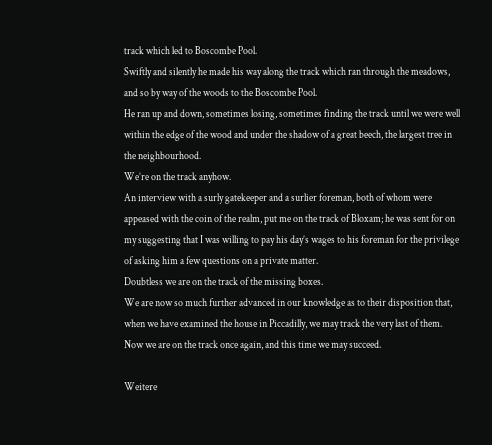track which led to Boscombe Pool.
Swiftly and silently he made his way along the track which ran through the meadows, and so by way of the woods to the Boscombe Pool.
He ran up and down, sometimes losing, sometimes finding the track until we were well within the edge of the wood and under the shadow of a great beech, the largest tree in the neighbourhood.
We’re on the track anyhow.
An interview with a surly gatekeeper and a surlier foreman, both of whom were appeased with the coin of the realm, put me on the track of Bloxam; he was sent for on my suggesting that I was willing to pay his day’s wages to his foreman for the privilege of asking him a few questions on a private matter.
Doubtless we are on the track of the missing boxes.
We are now so much further advanced in our knowledge as to their disposition that, when we have examined the house in Piccadilly, we may track the very last of them.
Now we are on the track once again, and this time we may succeed.

Weitere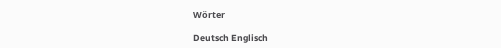Wörter

Deutsch Englisch